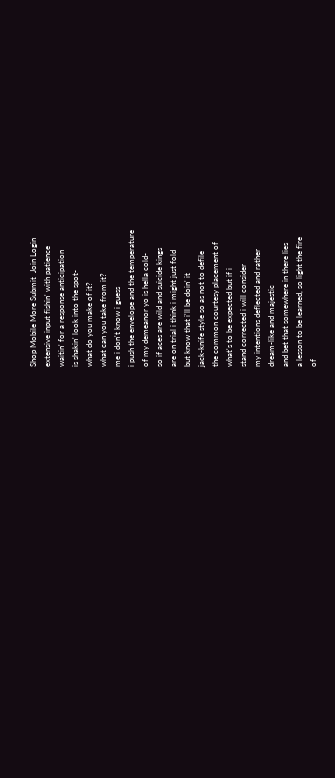Shop Mobile More Submit  Join Login
extensive input fishin' with patience
waitin' for a response anticipation
is shakin' look into the spot-
what do you make of it?
what can you take from it?
me i don't know i guess
i push the envelope and the temperature
of my demeanor yo is hella cold-
so if aces are wild and suicide kings
are on trial i think i might just fold
but know that i'll be doin' it
jack-knife style so as not to defile
the common courtesy placement of
what's to be expected but if i
stand corrected i will consider
my intentions deflected and rather
dream-like and majestic
and bet that somewhere in there lies
a lesson to be learned, so light the fire
of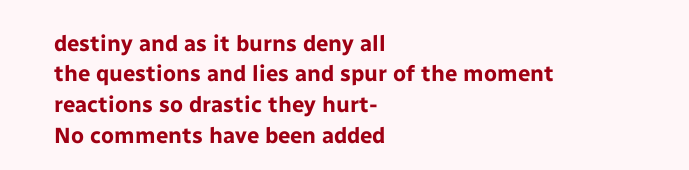destiny and as it burns deny all
the questions and lies and spur of the moment
reactions so drastic they hurt-
No comments have been added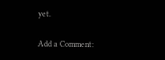yet.

Add a Comment: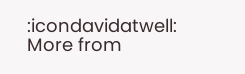:icondavidatwell: More from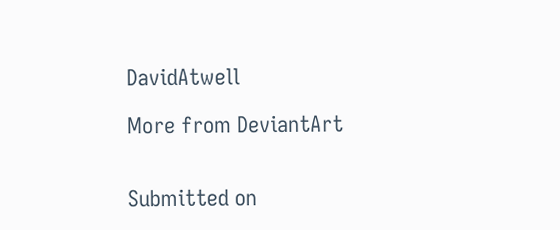DavidAtwell

More from DeviantArt


Submitted on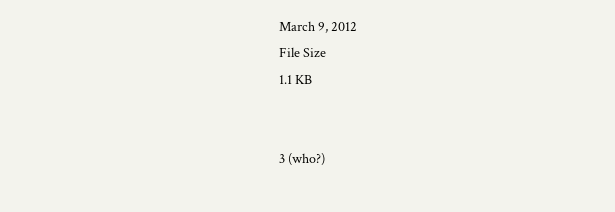March 9, 2012
File Size
1.1 KB


3 (who?)